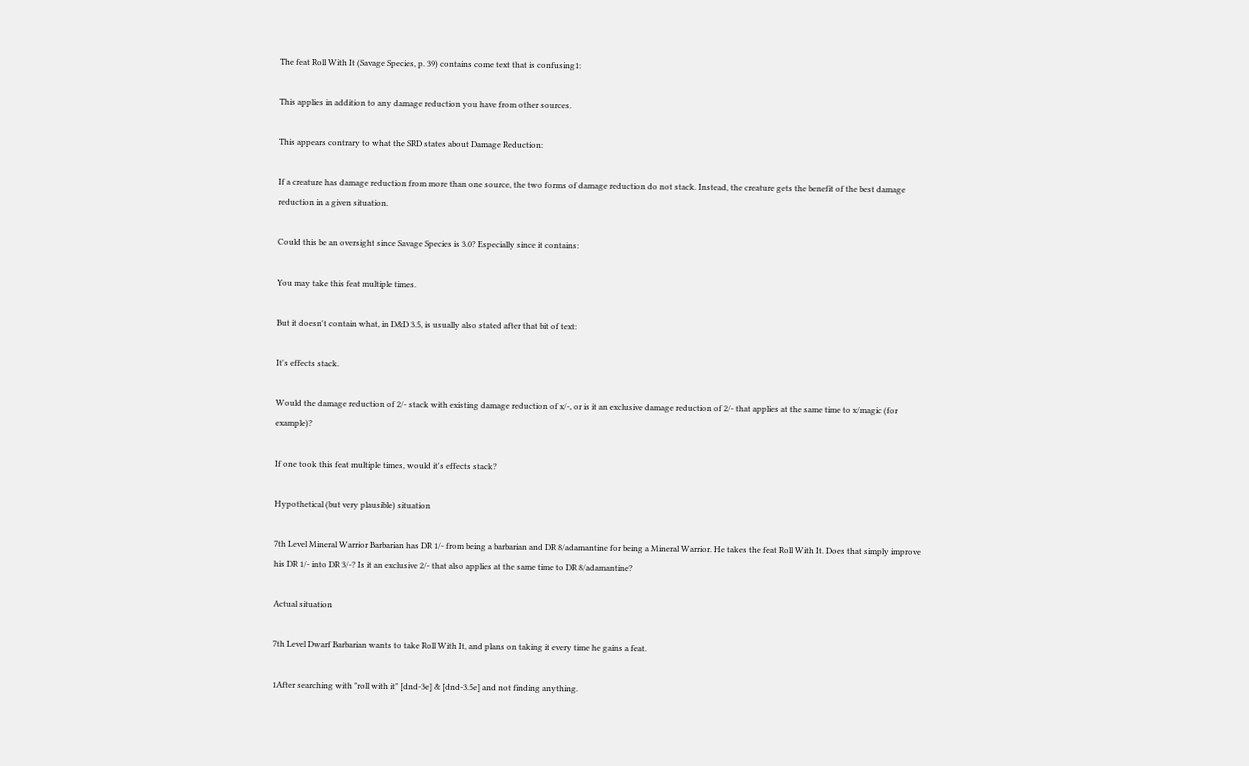The feat Roll With It (Savage Species, p. 39) contains come text that is confusing1:

This applies in addition to any damage reduction you have from other sources.

This appears contrary to what the SRD states about Damage Reduction:

If a creature has damage reduction from more than one source, the two forms of damage reduction do not stack. Instead, the creature gets the benefit of the best damage reduction in a given situation.

Could this be an oversight since Savage Species is 3.0? Especially since it contains:

You may take this feat multiple times.

But it doesn't contain what, in D&D 3.5, is usually also stated after that bit of text:

It's effects stack.

Would the damage reduction of 2/- stack with existing damage reduction of x/-, or is it an exclusive damage reduction of 2/- that applies at the same time to x/magic (for example)?

If one took this feat multiple times, would it's effects stack?

Hypothetical (but very plausible) situation

7th Level Mineral Warrior Barbarian has DR 1/- from being a barbarian and DR 8/adamantine for being a Mineral Warrior. He takes the feat Roll With It. Does that simply improve his DR 1/- into DR 3/-? Is it an exclusive 2/- that also applies at the same time to DR 8/adamantine?

Actual situation

7th Level Dwarf Barbarian wants to take Roll With It, and plans on taking it every time he gains a feat.

1After searching with "roll with it" [dnd-3e] & [dnd-3.5e] and not finding anything.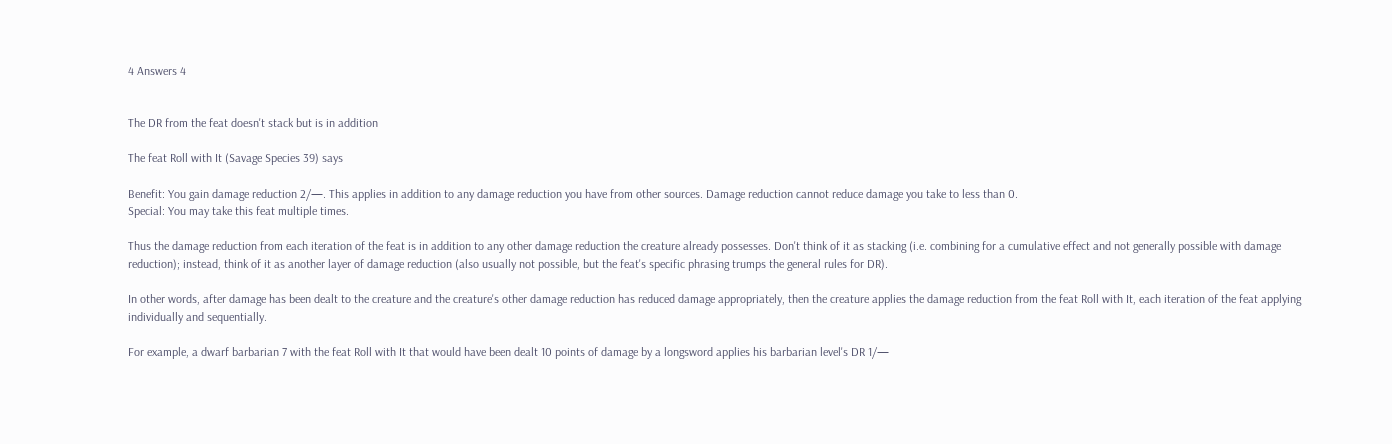4 Answers 4


The DR from the feat doesn't stack but is in addition

The feat Roll with It (Savage Species 39) says

Benefit: You gain damage reduction 2/—. This applies in addition to any damage reduction you have from other sources. Damage reduction cannot reduce damage you take to less than 0.
Special: You may take this feat multiple times.

Thus the damage reduction from each iteration of the feat is in addition to any other damage reduction the creature already possesses. Don't think of it as stacking (i.e. combining for a cumulative effect and not generally possible with damage reduction); instead, think of it as another layer of damage reduction (also usually not possible, but the feat's specific phrasing trumps the general rules for DR).

In other words, after damage has been dealt to the creature and the creature's other damage reduction has reduced damage appropriately, then the creature applies the damage reduction from the feat Roll with It, each iteration of the feat applying individually and sequentially.

For example, a dwarf barbarian 7 with the feat Roll with It that would have been dealt 10 points of damage by a longsword applies his barbarian level's DR 1/—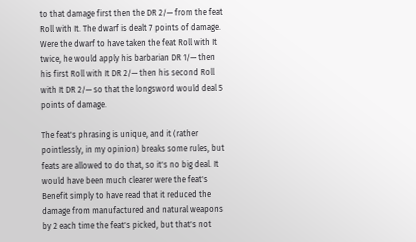to that damage first then the DR 2/— from the feat Roll with It. The dwarf is dealt 7 points of damage. Were the dwarf to have taken the feat Roll with It twice, he would apply his barbarian DR 1/— then his first Roll with It DR 2/— then his second Roll with It DR 2/— so that the longsword would deal 5 points of damage.

The feat's phrasing is unique, and it (rather pointlessly, in my opinion) breaks some rules, but feats are allowed to do that, so it's no big deal. It would have been much clearer were the feat's Benefit simply to have read that it reduced the damage from manufactured and natural weapons by 2 each time the feat's picked, but that's not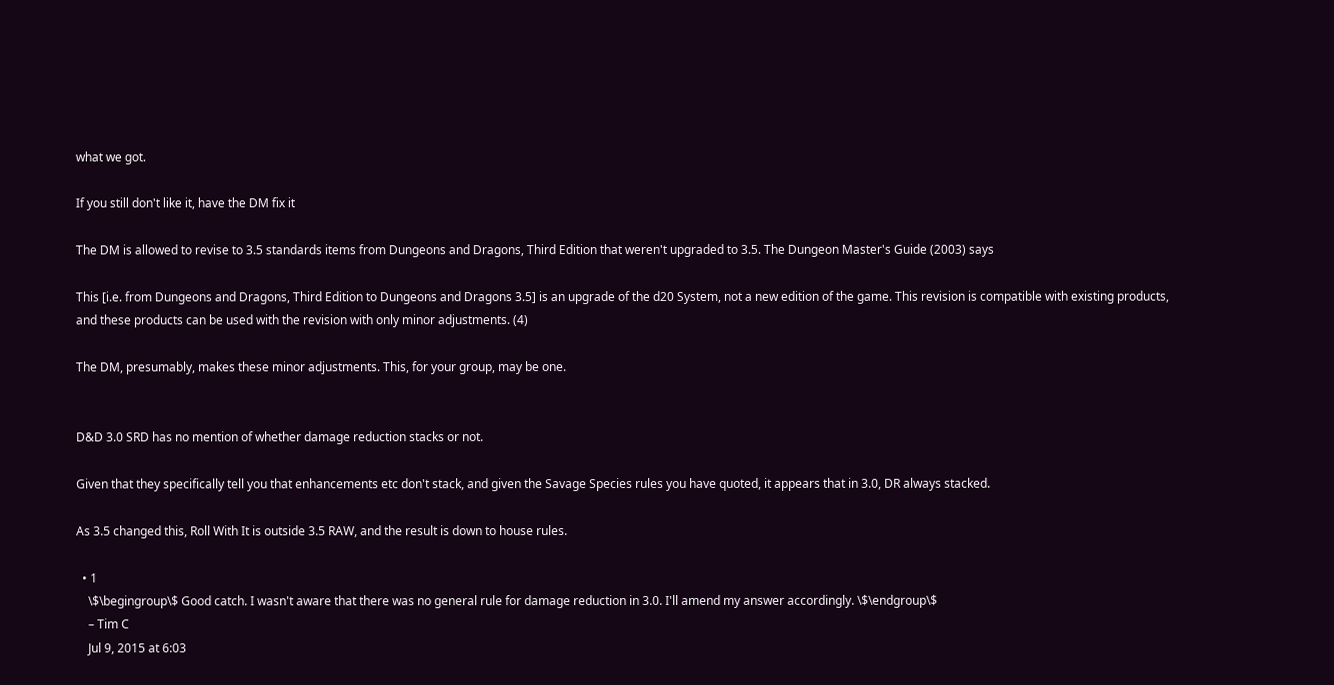what we got.

If you still don't like it, have the DM fix it

The DM is allowed to revise to 3.5 standards items from Dungeons and Dragons, Third Edition that weren't upgraded to 3.5. The Dungeon Master's Guide (2003) says

This [i.e. from Dungeons and Dragons, Third Edition to Dungeons and Dragons 3.5] is an upgrade of the d20 System, not a new edition of the game. This revision is compatible with existing products, and these products can be used with the revision with only minor adjustments. (4)

The DM, presumably, makes these minor adjustments. This, for your group, may be one.


D&D 3.0 SRD has no mention of whether damage reduction stacks or not.

Given that they specifically tell you that enhancements etc don't stack, and given the Savage Species rules you have quoted, it appears that in 3.0, DR always stacked.

As 3.5 changed this, Roll With It is outside 3.5 RAW, and the result is down to house rules.

  • 1
    \$\begingroup\$ Good catch. I wasn't aware that there was no general rule for damage reduction in 3.0. I'll amend my answer accordingly. \$\endgroup\$
    – Tim C
    Jul 9, 2015 at 6:03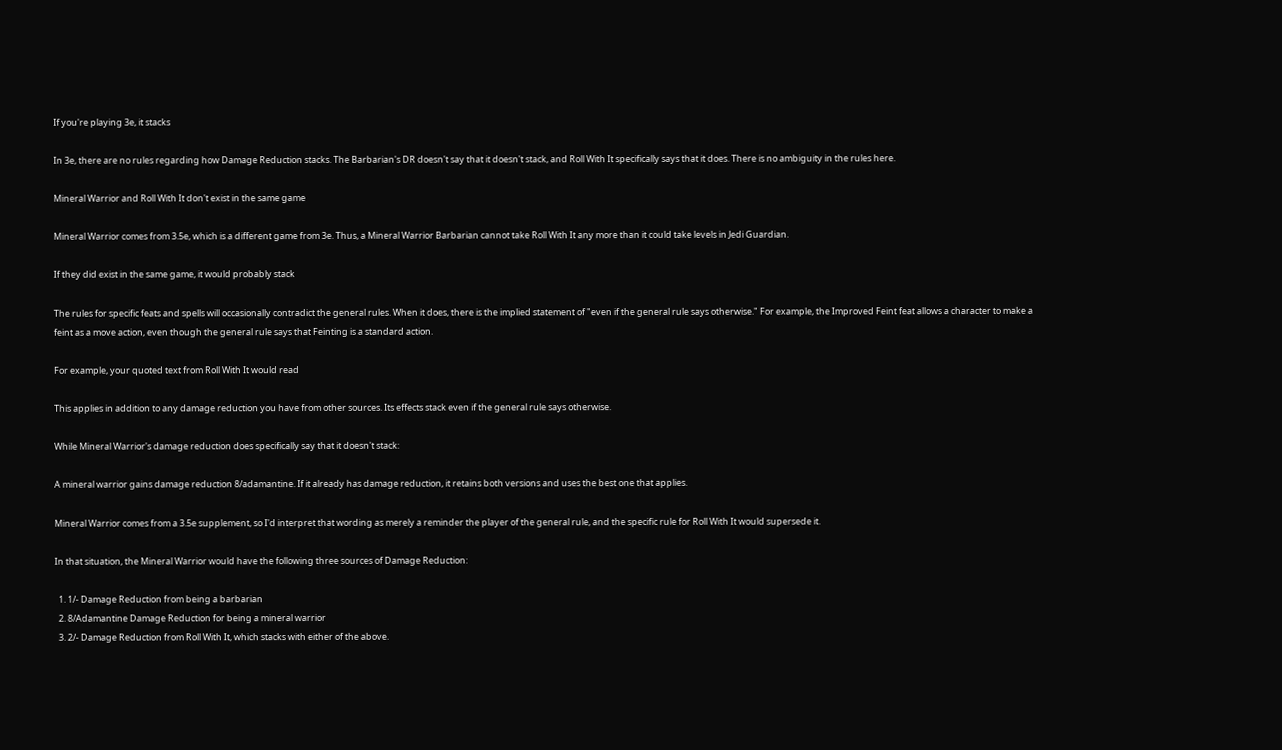If you're playing 3e, it stacks

In 3e, there are no rules regarding how Damage Reduction stacks. The Barbarian's DR doesn't say that it doesn't stack, and Roll With It specifically says that it does. There is no ambiguity in the rules here.

Mineral Warrior and Roll With It don't exist in the same game

Mineral Warrior comes from 3.5e, which is a different game from 3e. Thus, a Mineral Warrior Barbarian cannot take Roll With It any more than it could take levels in Jedi Guardian.

If they did exist in the same game, it would probably stack

The rules for specific feats and spells will occasionally contradict the general rules. When it does, there is the implied statement of "even if the general rule says otherwise." For example, the Improved Feint feat allows a character to make a feint as a move action, even though the general rule says that Feinting is a standard action.

For example, your quoted text from Roll With It would read

This applies in addition to any damage reduction you have from other sources. Its effects stack even if the general rule says otherwise.

While Mineral Warrior's damage reduction does specifically say that it doesn't stack:

A mineral warrior gains damage reduction 8/adamantine. If it already has damage reduction, it retains both versions and uses the best one that applies.

Mineral Warrior comes from a 3.5e supplement, so I'd interpret that wording as merely a reminder the player of the general rule, and the specific rule for Roll With It would supersede it.

In that situation, the Mineral Warrior would have the following three sources of Damage Reduction:

  1. 1/- Damage Reduction from being a barbarian
  2. 8/Adamantine Damage Reduction for being a mineral warrior
  3. 2/- Damage Reduction from Roll With It, which stacks with either of the above.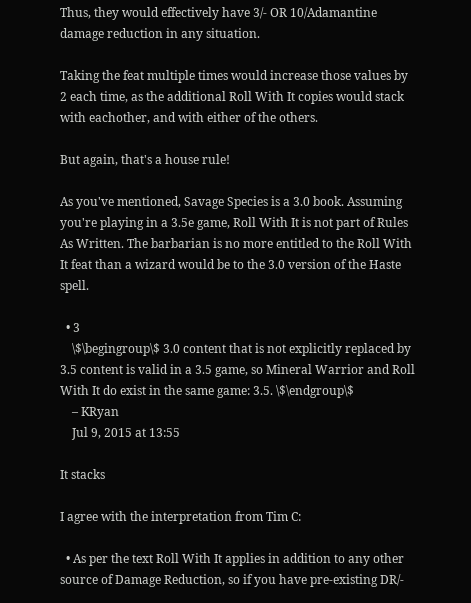Thus, they would effectively have 3/- OR 10/Adamantine damage reduction in any situation.

Taking the feat multiple times would increase those values by 2 each time, as the additional Roll With It copies would stack with eachother, and with either of the others.

But again, that's a house rule!

As you've mentioned, Savage Species is a 3.0 book. Assuming you're playing in a 3.5e game, Roll With It is not part of Rules As Written. The barbarian is no more entitled to the Roll With It feat than a wizard would be to the 3.0 version of the Haste spell.

  • 3
    \$\begingroup\$ 3.0 content that is not explicitly replaced by 3.5 content is valid in a 3.5 game, so Mineral Warrior and Roll With It do exist in the same game: 3.5. \$\endgroup\$
    – KRyan
    Jul 9, 2015 at 13:55

It stacks

I agree with the interpretation from Tim C:

  • As per the text Roll With It applies in addition to any other source of Damage Reduction, so if you have pre-existing DR/-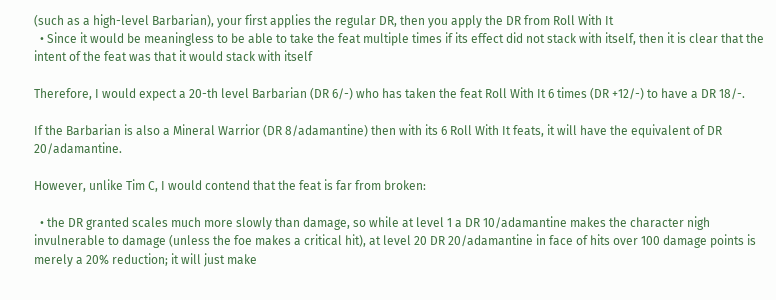(such as a high-level Barbarian), your first applies the regular DR, then you apply the DR from Roll With It
  • Since it would be meaningless to be able to take the feat multiple times if its effect did not stack with itself, then it is clear that the intent of the feat was that it would stack with itself

Therefore, I would expect a 20-th level Barbarian (DR 6/-) who has taken the feat Roll With It 6 times (DR +12/-) to have a DR 18/-.

If the Barbarian is also a Mineral Warrior (DR 8/adamantine) then with its 6 Roll With It feats, it will have the equivalent of DR 20/adamantine.

However, unlike Tim C, I would contend that the feat is far from broken:

  • the DR granted scales much more slowly than damage, so while at level 1 a DR 10/adamantine makes the character nigh invulnerable to damage (unless the foe makes a critical hit), at level 20 DR 20/adamantine in face of hits over 100 damage points is merely a 20% reduction; it will just make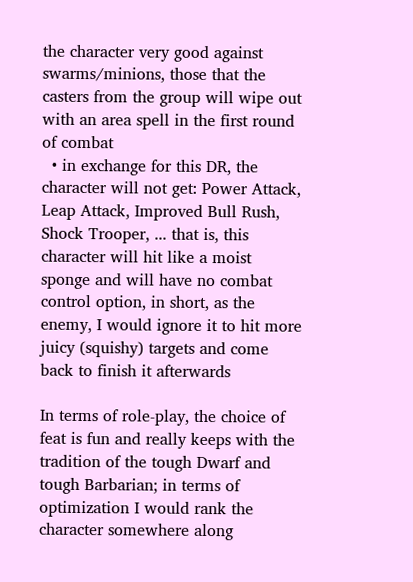the character very good against swarms/minions, those that the casters from the group will wipe out with an area spell in the first round of combat
  • in exchange for this DR, the character will not get: Power Attack, Leap Attack, Improved Bull Rush, Shock Trooper, ... that is, this character will hit like a moist sponge and will have no combat control option, in short, as the enemy, I would ignore it to hit more juicy (squishy) targets and come back to finish it afterwards

In terms of role-play, the choice of feat is fun and really keeps with the tradition of the tough Dwarf and tough Barbarian; in terms of optimization I would rank the character somewhere along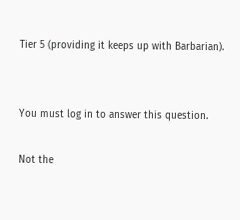Tier 5 (providing it keeps up with Barbarian).


You must log in to answer this question.

Not the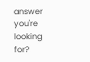answer you're looking for?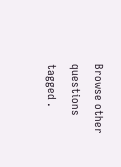Browse other questions tagged .